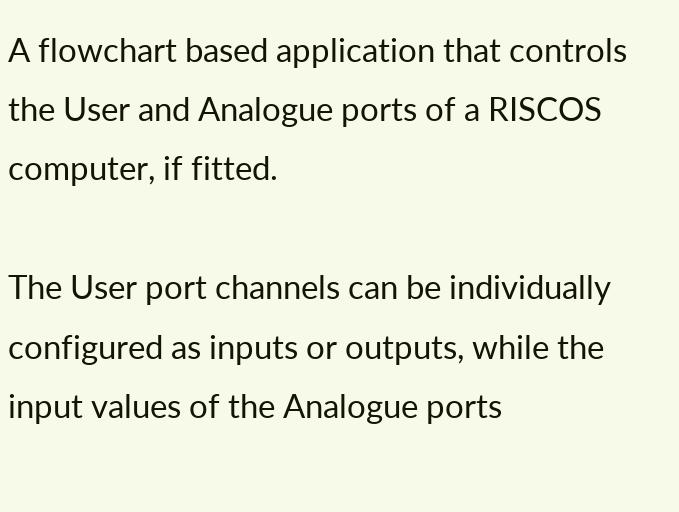A flowchart based application that controls the User and Analogue ports of a RISCOS computer, if fitted.

The User port channels can be individually configured as inputs or outputs, while the input values of the Analogue ports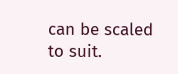can be scaled to suit.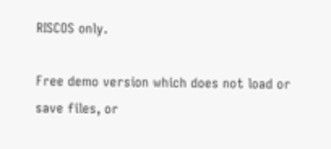RISCOS only.

Free demo version which does not load or save files, or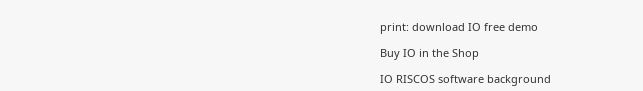print: download IO free demo

Buy IO in the Shop

IO RISCOS software background